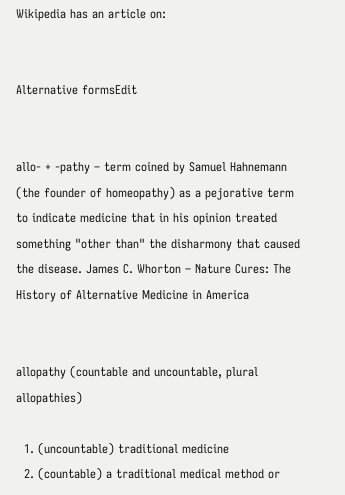Wikipedia has an article on:


Alternative formsEdit


allo- + -pathy – term coined by Samuel Hahnemann (the founder of homeopathy) as a pejorative term to indicate medicine that in his opinion treated something "other than" the disharmony that caused the disease. James C. Whorton – Nature Cures: The History of Alternative Medicine in America


allopathy (countable and uncountable, plural allopathies)

  1. (uncountable) traditional medicine
  2. (countable) a traditional medical method or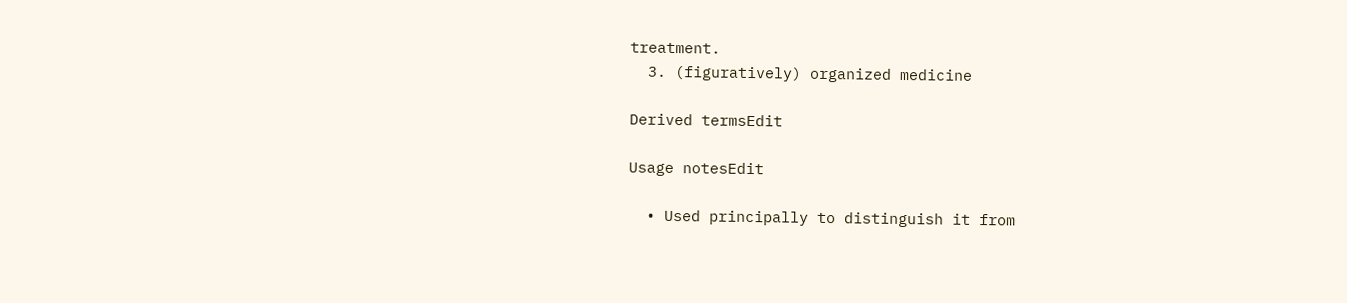treatment.
  3. (figuratively) organized medicine

Derived termsEdit

Usage notesEdit

  • Used principally to distinguish it from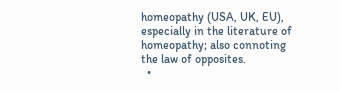homeopathy (USA, UK, EU), especially in the literature of homeopathy; also connoting the law of opposites.
  •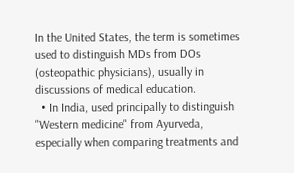In the United States, the term is sometimes used to distinguish MDs from DOs (osteopathic physicians), usually in discussions of medical education.
  • In India, used principally to distinguish "Western medicine" from Ayurveda, especially when comparing treatments and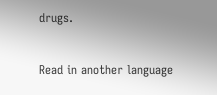drugs.


Read in another language